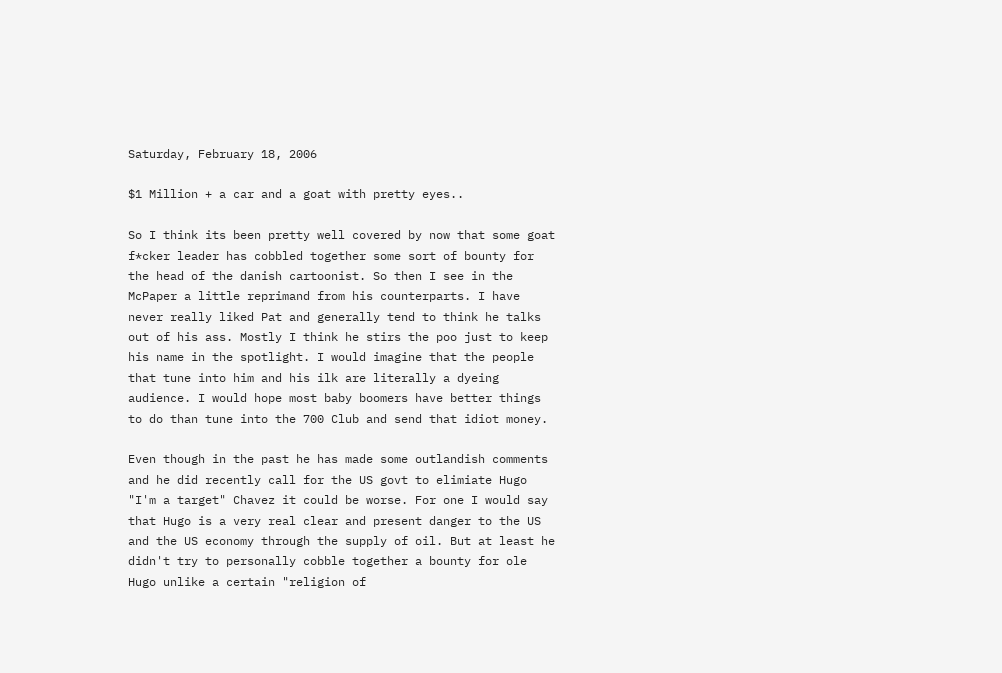Saturday, February 18, 2006

$1 Million + a car and a goat with pretty eyes..

So I think its been pretty well covered by now that some goat f*cker leader has cobbled together some sort of bounty for the head of the danish cartoonist. So then I see in the McPaper a little reprimand from his counterparts. I have never really liked Pat and generally tend to think he talks out of his ass. Mostly I think he stirs the poo just to keep his name in the spotlight. I would imagine that the people that tune into him and his ilk are literally a dyeing audience. I would hope most baby boomers have better things to do than tune into the 700 Club and send that idiot money.

Even though in the past he has made some outlandish comments and he did recently call for the US govt to elimiate Hugo "I'm a target" Chavez it could be worse. For one I would say that Hugo is a very real clear and present danger to the US and the US economy through the supply of oil. But at least he didn't try to personally cobble together a bounty for ole Hugo unlike a certain "religion of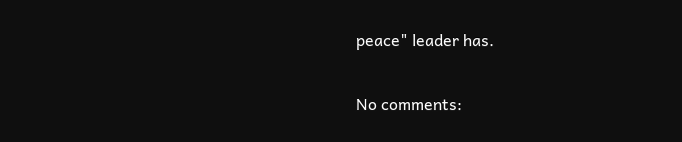peace" leader has.

No comments: